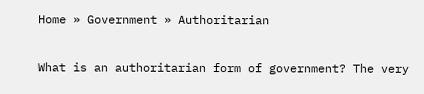Home » Government » Authoritarian

What is an authoritarian form of government? The very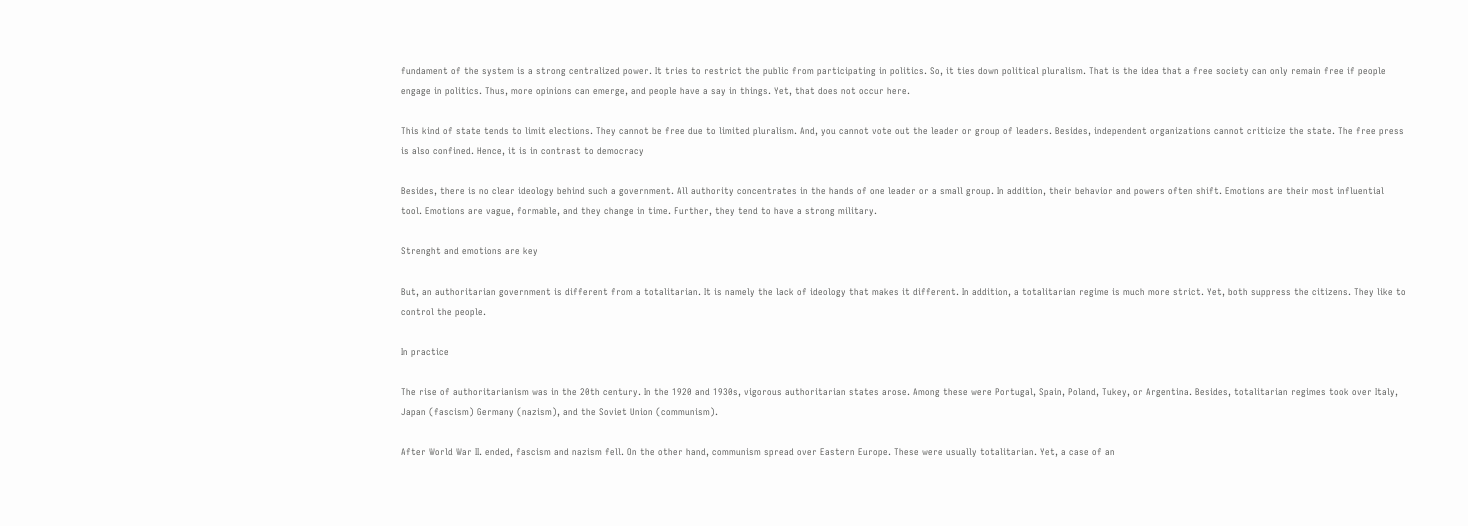fundament of the system is a strong centralized power. It tries to restrict the public from participating in politics. So, it ties down political pluralism. That is the idea that a free society can only remain free if people engage in politics. Thus, more opinions can emerge, and people have a say in things. Yet, that does not occur here.

This kind of state tends to limit elections. They cannot be free due to limited pluralism. And, you cannot vote out the leader or group of leaders. Besides, independent organizations cannot criticize the state. The free press is also confined. Hence, it is in contrast to democracy

Besides, there is no clear ideology behind such a government. All authority concentrates in the hands of one leader or a small group. In addition, their behavior and powers often shift. Emotions are their most influential tool. Emotions are vague, formable, and they change in time. Further, they tend to have a strong military.

Strenght and emotions are key

But, an authoritarian government is different from a totalitarian. It is namely the lack of ideology that makes it different. In addition, a totalitarian regime is much more strict. Yet, both suppress the citizens. They like to control the people.

In practice

The rise of authoritarianism was in the 20th century. In the 1920 and 1930s, vigorous authoritarian states arose. Among these were Portugal, Spain, Poland, Tukey, or Argentina. Besides, totalitarian regimes took over Italy, Japan (fascism) Germany (nazism), and the Soviet Union (communism).

After World War II. ended, fascism and nazism fell. On the other hand, communism spread over Eastern Europe. These were usually totalitarian. Yet, a case of an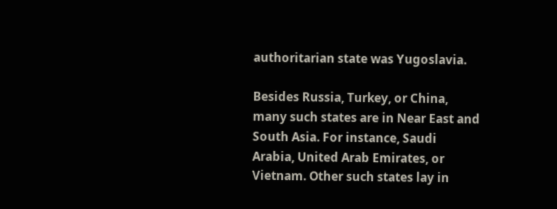authoritarian state was Yugoslavia.

Besides Russia, Turkey, or China, many such states are in Near East and South Asia. For instance, Saudi Arabia, United Arab Emirates, or Vietnam. Other such states lay in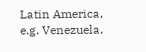Latin America, e.g. Venezuela.